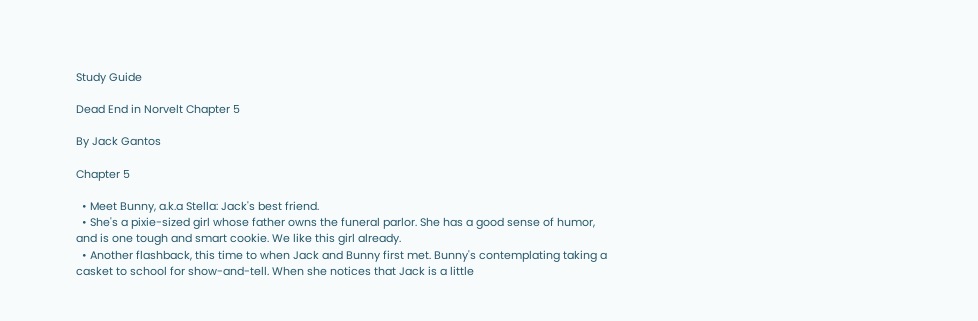Study Guide

Dead End in Norvelt Chapter 5

By Jack Gantos

Chapter 5

  • Meet Bunny, a.k.a Stella: Jack's best friend.
  • She's a pixie-sized girl whose father owns the funeral parlor. She has a good sense of humor, and is one tough and smart cookie. We like this girl already.
  • Another flashback, this time to when Jack and Bunny first met. Bunny's contemplating taking a casket to school for show-and-tell. When she notices that Jack is a little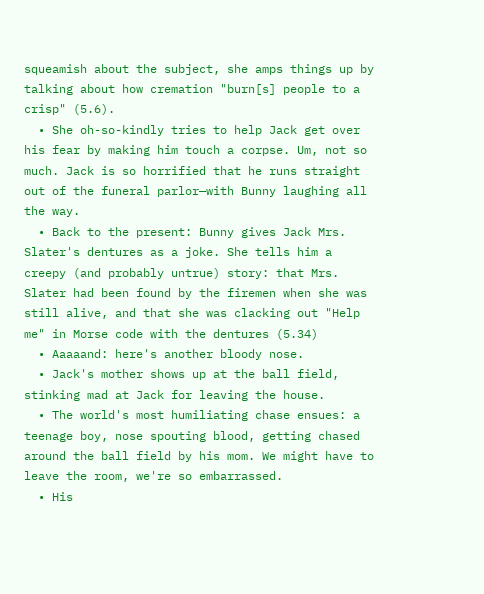squeamish about the subject, she amps things up by talking about how cremation "burn[s] people to a crisp" (5.6).
  • She oh-so-kindly tries to help Jack get over his fear by making him touch a corpse. Um, not so much. Jack is so horrified that he runs straight out of the funeral parlor—with Bunny laughing all the way.
  • Back to the present: Bunny gives Jack Mrs. Slater's dentures as a joke. She tells him a creepy (and probably untrue) story: that Mrs. Slater had been found by the firemen when she was still alive, and that she was clacking out "Help me" in Morse code with the dentures (5.34)
  • Aaaaand: here's another bloody nose.
  • Jack's mother shows up at the ball field, stinking mad at Jack for leaving the house.
  • The world's most humiliating chase ensues: a teenage boy, nose spouting blood, getting chased around the ball field by his mom. We might have to leave the room, we're so embarrassed.
  • His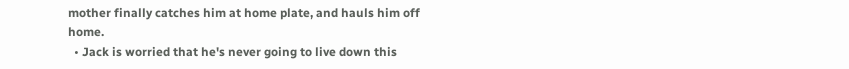mother finally catches him at home plate, and hauls him off home.
  • Jack is worried that he's never going to live down this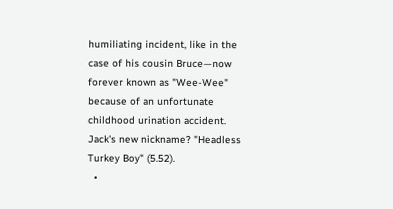humiliating incident, like in the case of his cousin Bruce—now forever known as "Wee-Wee" because of an unfortunate childhood urination accident. Jack's new nickname? "Headless Turkey Boy" (5.52).
  •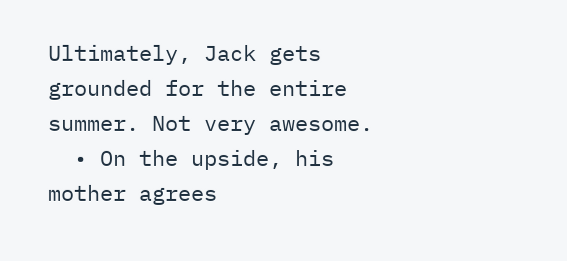Ultimately, Jack gets grounded for the entire summer. Not very awesome.
  • On the upside, his mother agrees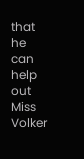that he can help out Miss Volker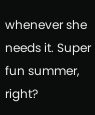whenever she needs it. Super fun summer, right?